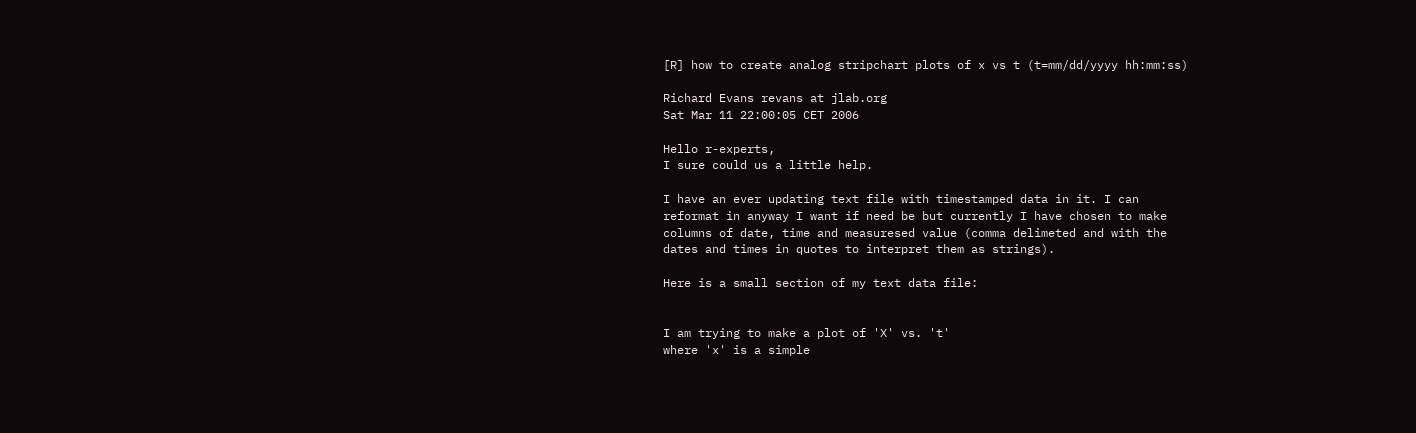[R] how to create analog stripchart plots of x vs t (t=mm/dd/yyyy hh:mm:ss)

Richard Evans revans at jlab.org
Sat Mar 11 22:00:05 CET 2006

Hello r-experts,
I sure could us a little help.

I have an ever updating text file with timestamped data in it. I can
reformat in anyway I want if need be but currently I have chosen to make
columns of date, time and measuresed value (comma delimeted and with the
dates and times in quotes to interpret them as strings).

Here is a small section of my text data file:


I am trying to make a plot of 'X' vs. 't'
where 'x' is a simple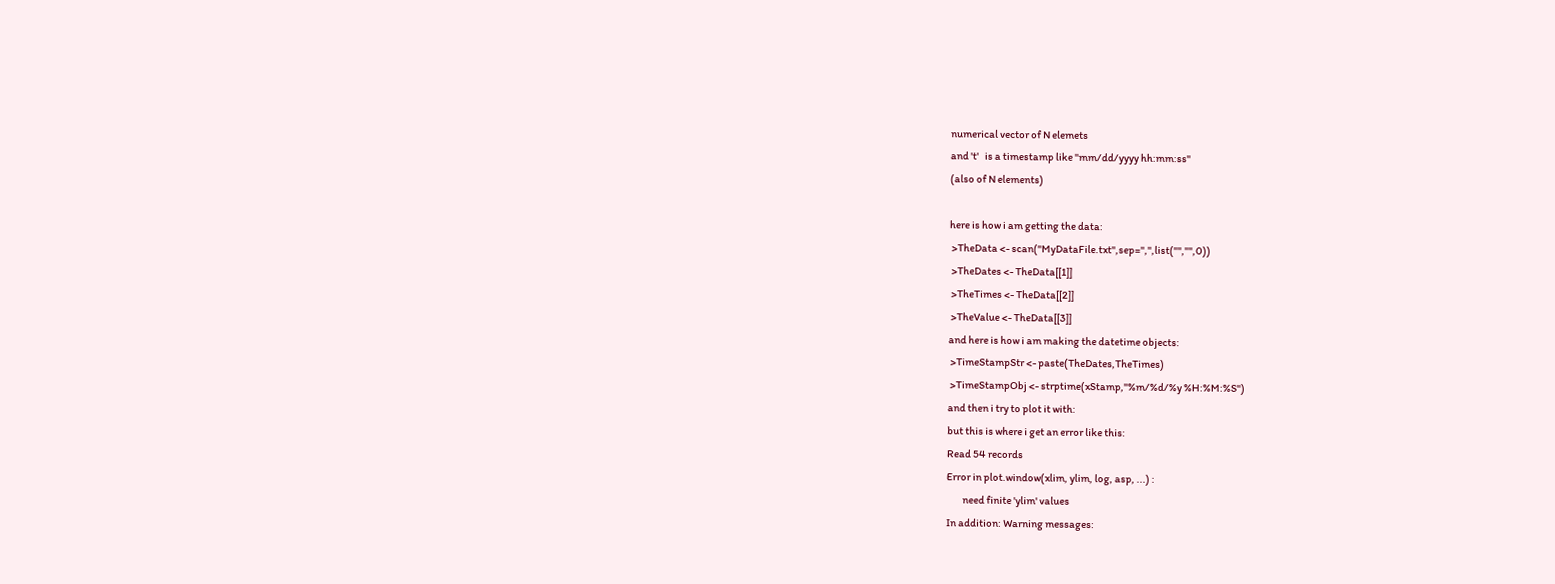numerical vector of N elemets
and 't'   is a timestamp like "mm/dd/yyyy hh:mm:ss"
(also of N elements)

here is how i am getting the data:
 >TheData <- scan("MyDataFile.txt",sep=",",list("","",0))
 >TheDates <- TheData[[1]]
 >TheTimes <- TheData[[2]]
 >TheValue <- TheData[[3]]
and here is how i am making the datetime objects:
 >TimeStampStr <- paste(TheDates,TheTimes)
 >TimeStampObj <- strptime(xStamp,"%m/%d/%y %H:%M:%S")
and then i try to plot it with:
but this is where i get an error like this:
Read 54 records
Error in plot.window(xlim, ylim, log, asp, ...) :
        need finite 'ylim' values
In addition: Warning messages: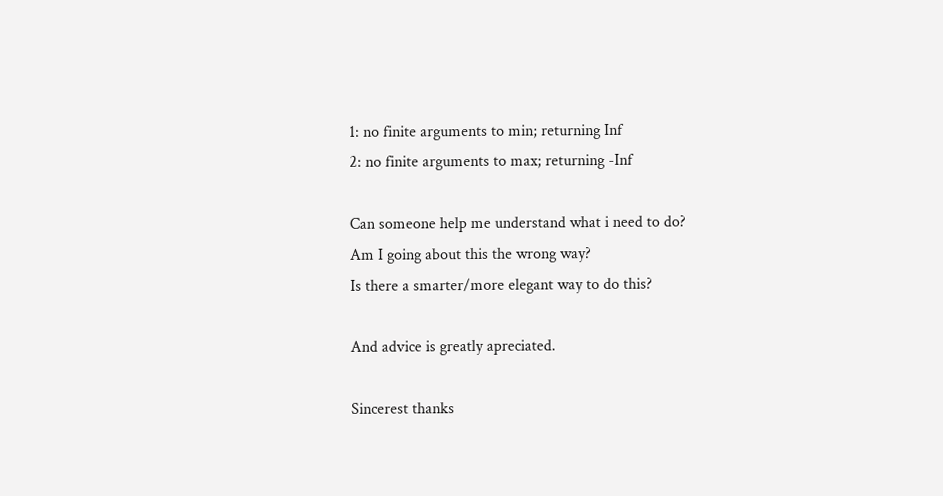1: no finite arguments to min; returning Inf
2: no finite arguments to max; returning -Inf

Can someone help me understand what i need to do?
Am I going about this the wrong way?
Is there a smarter/more elegant way to do this?

And advice is greatly apreciated.

Sincerest thanks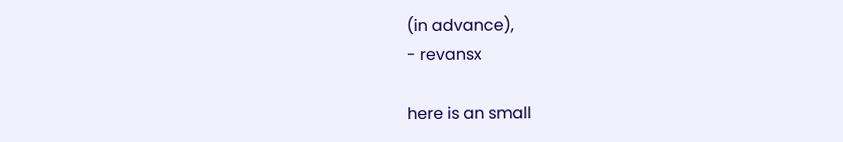(in advance),
- revansx

here is an small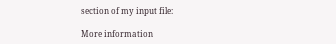section of my input file:

More information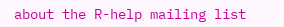about the R-help mailing list